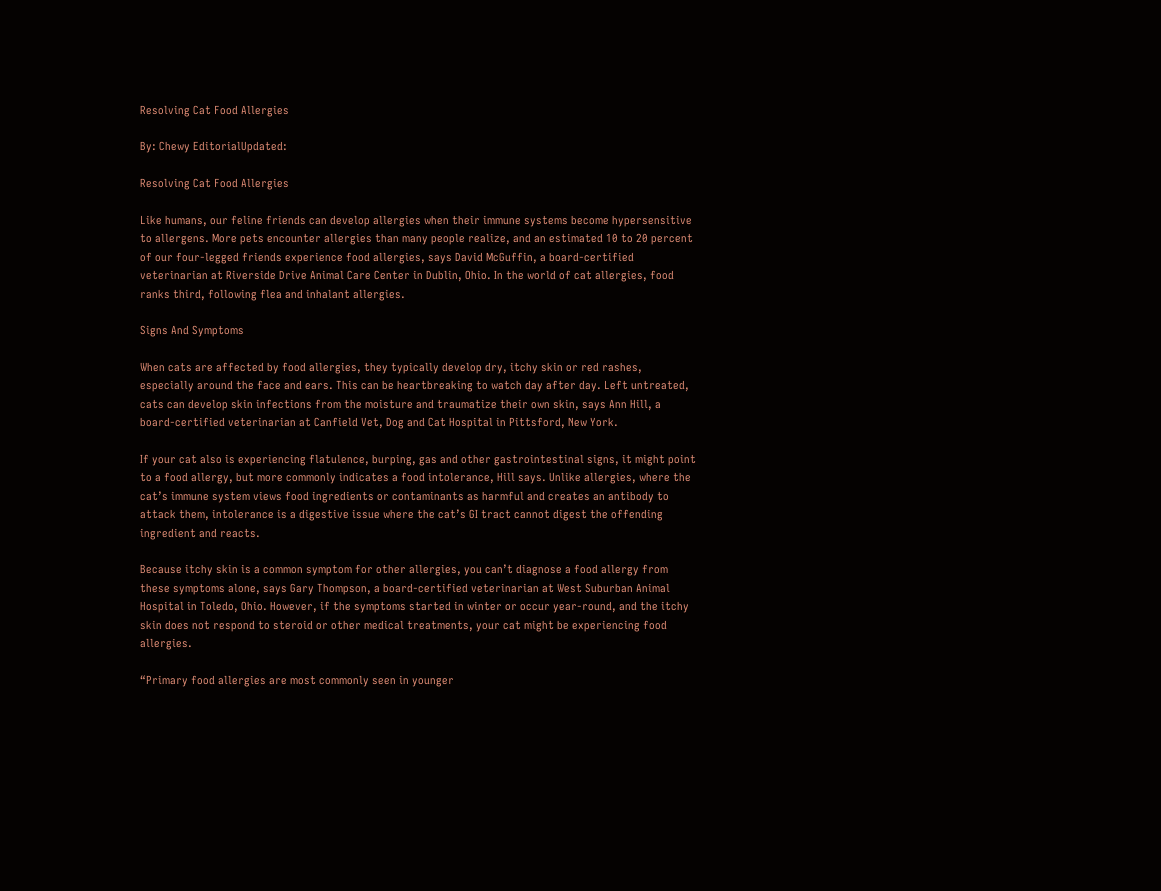Resolving Cat Food Allergies

By: Chewy EditorialUpdated:

Resolving Cat Food Allergies

Like humans, our feline friends can develop allergies when their immune systems become hypersensitive to allergens. More pets encounter allergies than many people realize, and an estimated 10 to 20 percent of our four-legged friends experience food allergies, says David McGuffin, a board-certified veterinarian at Riverside Drive Animal Care Center in Dublin, Ohio. In the world of cat allergies, food ranks third, following flea and inhalant allergies.

Signs And Symptoms

When cats are affected by food allergies, they typically develop dry, itchy skin or red rashes, especially around the face and ears. This can be heartbreaking to watch day after day. Left untreated, cats can develop skin infections from the moisture and traumatize their own skin, says Ann Hill, a board-certified veterinarian at Canfield Vet, Dog and Cat Hospital in Pittsford, New York.

If your cat also is experiencing flatulence, burping, gas and other gastrointestinal signs, it might point to a food allergy, but more commonly indicates a food intolerance, Hill says. Unlike allergies, where the cat’s immune system views food ingredients or contaminants as harmful and creates an antibody to attack them, intolerance is a digestive issue where the cat’s GI tract cannot digest the offending ingredient and reacts.

Because itchy skin is a common symptom for other allergies, you can’t diagnose a food allergy from these symptoms alone, says Gary Thompson, a board-certified veterinarian at West Suburban Animal Hospital in Toledo, Ohio. However, if the symptoms started in winter or occur year-round, and the itchy skin does not respond to steroid or other medical treatments, your cat might be experiencing food allergies.

“Primary food allergies are most commonly seen in younger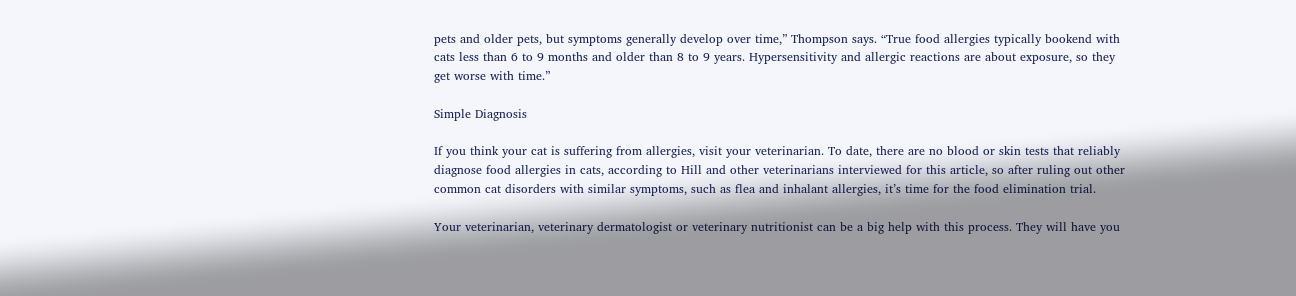pets and older pets, but symptoms generally develop over time,” Thompson says. “True food allergies typically bookend with cats less than 6 to 9 months and older than 8 to 9 years. Hypersensitivity and allergic reactions are about exposure, so they get worse with time.”

Simple Diagnosis

If you think your cat is suffering from allergies, visit your veterinarian. To date, there are no blood or skin tests that reliably diagnose food allergies in cats, according to Hill and other veterinarians interviewed for this article, so after ruling out other common cat disorders with similar symptoms, such as flea and inhalant allergies, it’s time for the food elimination trial.

Your veterinarian, veterinary dermatologist or veterinary nutritionist can be a big help with this process. They will have you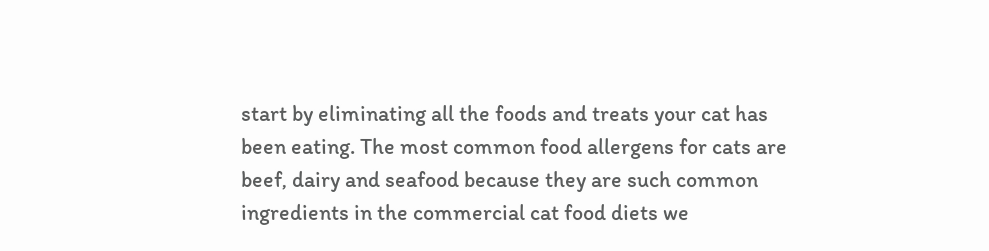start by eliminating all the foods and treats your cat has been eating. The most common food allergens for cats are beef, dairy and seafood because they are such common ingredients in the commercial cat food diets we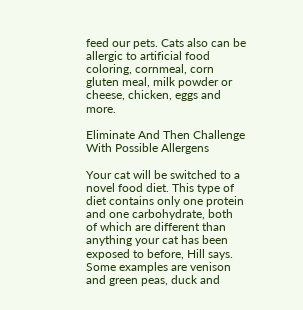feed our pets. Cats also can be allergic to artificial food coloring, cornmeal, corn gluten meal, milk powder or cheese, chicken, eggs and more.

Eliminate And Then Challenge With Possible Allergens

Your cat will be switched to a novel food diet. This type of diet contains only one protein and one carbohydrate, both of which are different than anything your cat has been exposed to before, Hill says. Some examples are venison and green peas, duck and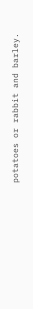potatoes or rabbit and barley.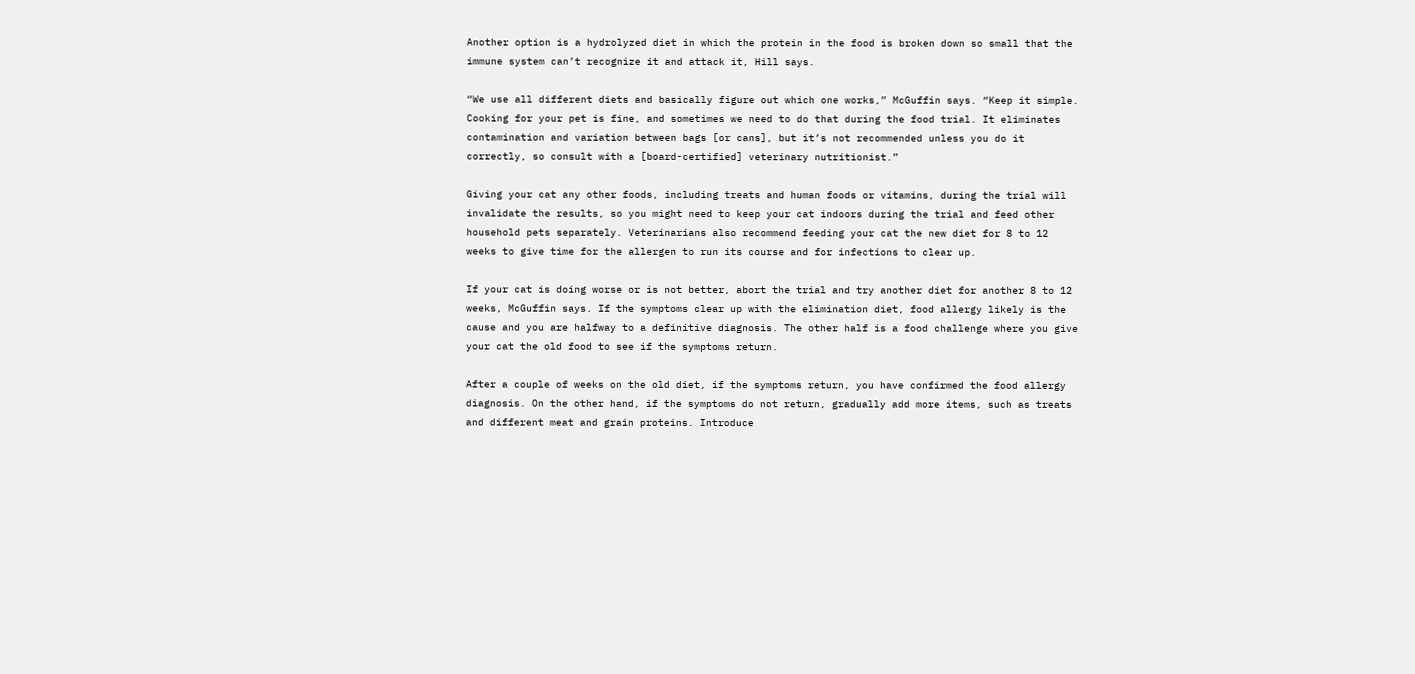Another option is a hydrolyzed diet in which the protein in the food is broken down so small that the immune system can’t recognize it and attack it, Hill says.

“We use all different diets and basically figure out which one works,” McGuffin says. “Keep it simple. Cooking for your pet is fine, and sometimes we need to do that during the food trial. It eliminates contamination and variation between bags [or cans], but it’s not recommended unless you do it correctly, so consult with a [board-certified] veterinary nutritionist.”

Giving your cat any other foods, including treats and human foods or vitamins, during the trial will invalidate the results, so you might need to keep your cat indoors during the trial and feed other household pets separately. Veterinarians also recommend feeding your cat the new diet for 8 to 12 weeks to give time for the allergen to run its course and for infections to clear up.

If your cat is doing worse or is not better, abort the trial and try another diet for another 8 to 12 weeks, McGuffin says. If the symptoms clear up with the elimination diet, food allergy likely is the cause and you are halfway to a definitive diagnosis. The other half is a food challenge where you give your cat the old food to see if the symptoms return.

After a couple of weeks on the old diet, if the symptoms return, you have confirmed the food allergy diagnosis. On the other hand, if the symptoms do not return, gradually add more items, such as treats and different meat and grain proteins. Introduce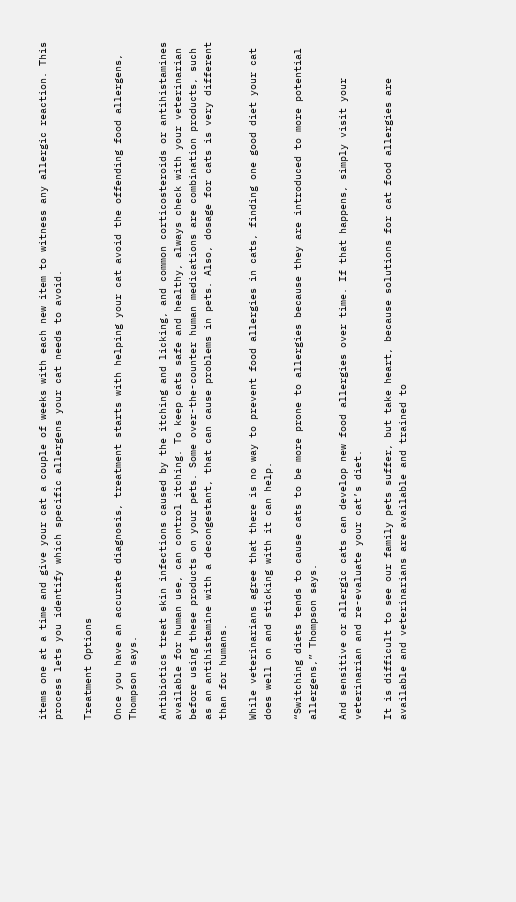items one at a time and give your cat a couple of weeks with each new item to witness any allergic reaction. This process lets you identify which specific allergens your cat needs to avoid.

Treatment Options

Once you have an accurate diagnosis, treatment starts with helping your cat avoid the offending food allergens, Thompson says.

Antibiotics treat skin infections caused by the itching and licking, and common corticosteroids or antihistamines available for human use, can control itching. To keep cats safe and healthy, always check with your veterinarian before using these products on your pets. Some over-the-counter human medications are combination products, such as an antihistamine with a decongestant, that can cause problems in pets. Also, dosage for cats is very different than for humans.

While veterinarians agree that there is no way to prevent food allergies in cats, finding one good diet your cat does well on and sticking with it can help.

“Switching diets tends to cause cats to be more prone to allergies because they are introduced to more potential allergens,” Thompson says.

And sensitive or allergic cats can develop new food allergies over time. If that happens, simply visit your veterinarian and re-evaluate your cat’s diet.

It is difficult to see our family pets suffer, but take heart, because solutions for cat food allergies are available and veterinarians are available and trained to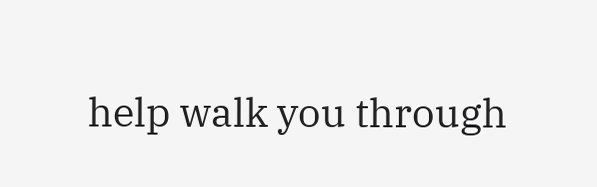help walk you through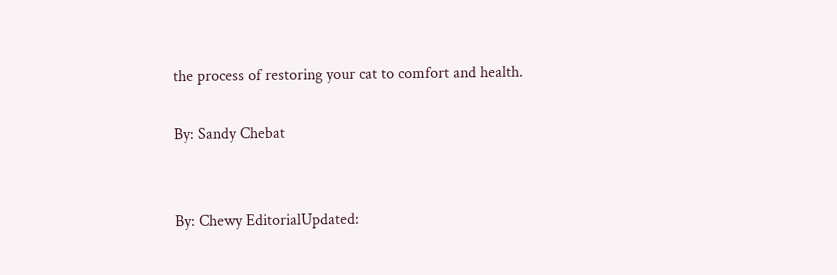the process of restoring your cat to comfort and health.

By: Sandy Chebat


By: Chewy EditorialUpdated: